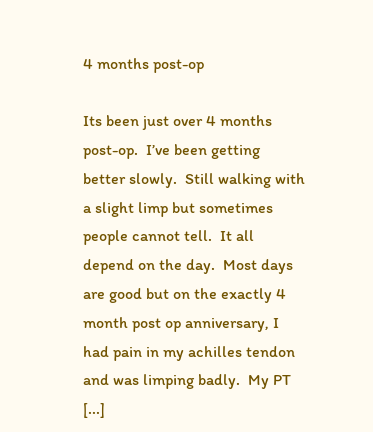4 months post-op

Its been just over 4 months post-op.  I’ve been getting better slowly.  Still walking with a slight limp but sometimes people cannot tell.  It all depend on the day.  Most days are good but on the exactly 4 month post op anniversary, I had pain in my achilles tendon and was limping badly.  My PT [...]